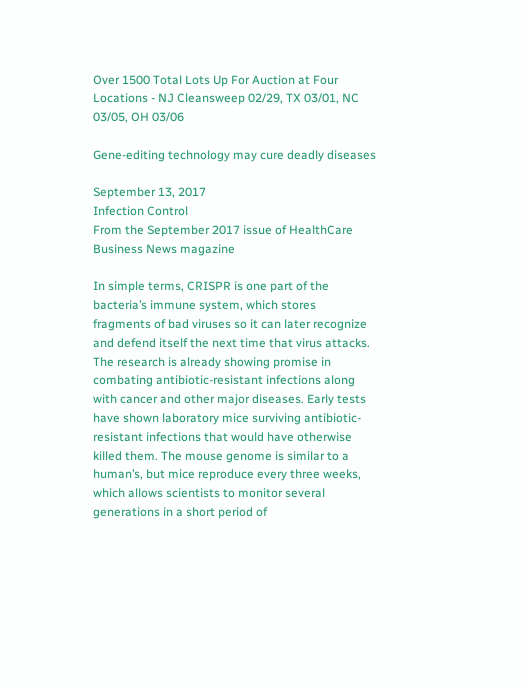Over 1500 Total Lots Up For Auction at Four Locations - NJ Cleansweep 02/29, TX 03/01, NC 03/05, OH 03/06

Gene-editing technology may cure deadly diseases

September 13, 2017
Infection Control
From the September 2017 issue of HealthCare Business News magazine

In simple terms, CRISPR is one part of the bacteria’s immune system, which stores fragments of bad viruses so it can later recognize and defend itself the next time that virus attacks. The research is already showing promise in combating antibiotic-resistant infections along with cancer and other major diseases. Early tests have shown laboratory mice surviving antibiotic-resistant infections that would have otherwise killed them. The mouse genome is similar to a human’s, but mice reproduce every three weeks, which allows scientists to monitor several generations in a short period of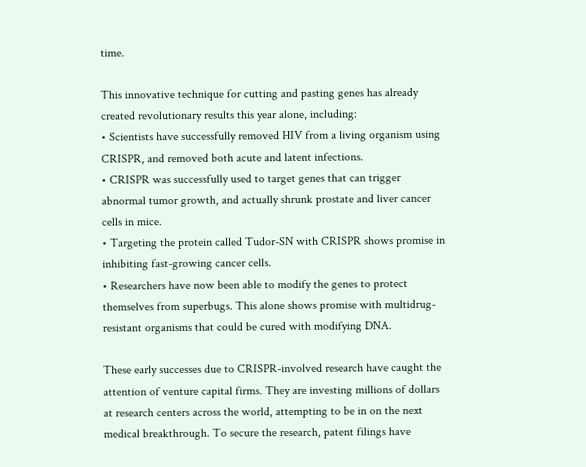time.

This innovative technique for cutting and pasting genes has already created revolutionary results this year alone, including:
• Scientists have successfully removed HIV from a living organism using CRISPR, and removed both acute and latent infections.
• CRISPR was successfully used to target genes that can trigger abnormal tumor growth, and actually shrunk prostate and liver cancer cells in mice.
• Targeting the protein called Tudor-SN with CRISPR shows promise in inhibiting fast-growing cancer cells.
• Researchers have now been able to modify the genes to protect themselves from superbugs. This alone shows promise with multidrug-resistant organisms that could be cured with modifying DNA.

These early successes due to CRISPR-involved research have caught the attention of venture capital firms. They are investing millions of dollars at research centers across the world, attempting to be in on the next medical breakthrough. To secure the research, patent filings have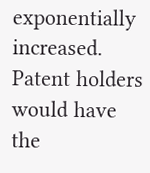exponentially increased. Patent holders would have the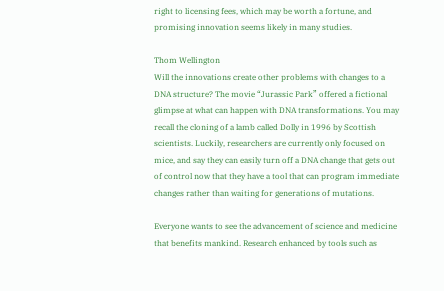right to licensing fees, which may be worth a fortune, and promising innovation seems likely in many studies.

Thom Wellington
Will the innovations create other problems with changes to a DNA structure? The movie “Jurassic Park” offered a fictional glimpse at what can happen with DNA transformations. You may recall the cloning of a lamb called Dolly in 1996 by Scottish scientists. Luckily, researchers are currently only focused on mice, and say they can easily turn off a DNA change that gets out of control now that they have a tool that can program immediate changes rather than waiting for generations of mutations.

Everyone wants to see the advancement of science and medicine that benefits mankind. Research enhanced by tools such as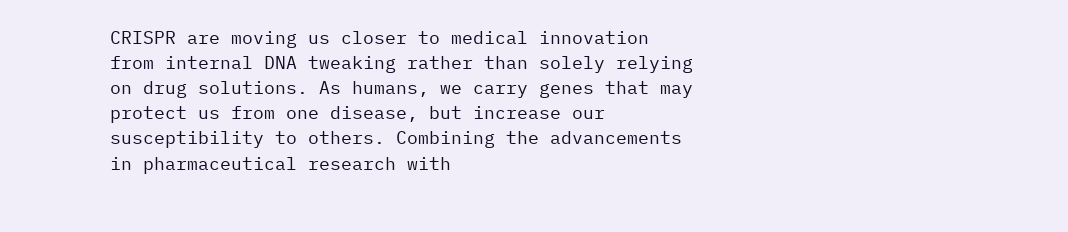CRISPR are moving us closer to medical innovation from internal DNA tweaking rather than solely relying on drug solutions. As humans, we carry genes that may protect us from one disease, but increase our susceptibility to others. Combining the advancements in pharmaceutical research with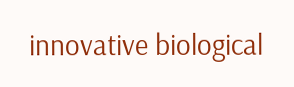innovative biological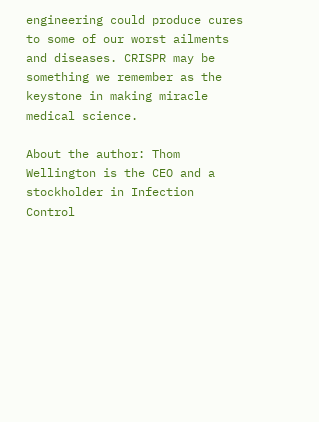engineering could produce cures to some of our worst ailments and diseases. CRISPR may be something we remember as the keystone in making miracle medical science.

About the author: Thom Wellington is the CEO and a stockholder in Infection Control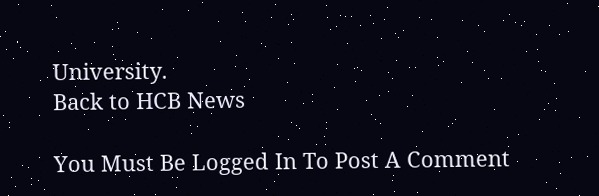University.
Back to HCB News

You Must Be Logged In To Post A Comment